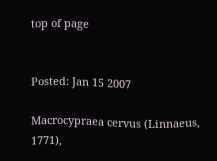top of page


Posted: Jan 15 2007

Macrocypraea cervus (Linnaeus, 1771),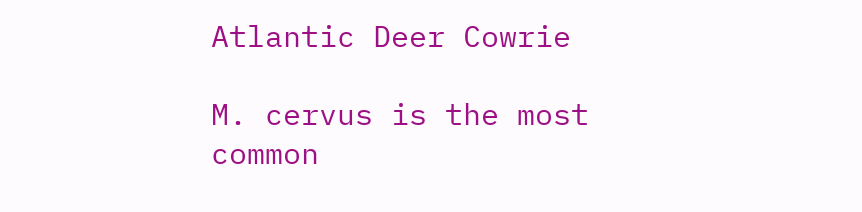Atlantic Deer Cowrie

M. cervus is the most common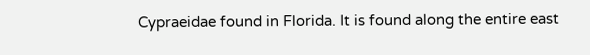Cypraeidae found in Florida. It is found along the entire east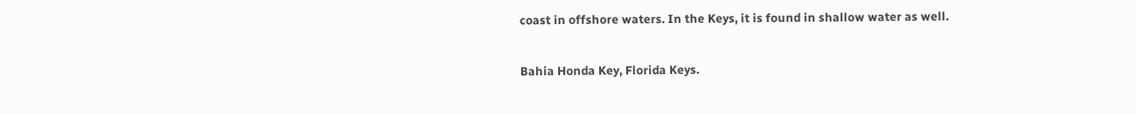coast in offshore waters. In the Keys, it is found in shallow water as well.

Bahia Honda Key, Florida Keys.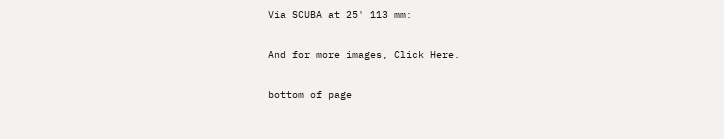Via SCUBA at 25' 113 mm:

And for more images, Click Here.

bottom of page